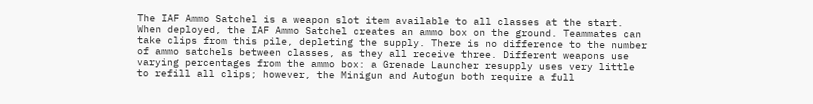The IAF Ammo Satchel is a weapon slot item available to all classes at the start. When deployed, the IAF Ammo Satchel creates an ammo box on the ground. Teammates can take clips from this pile, depleting the supply. There is no difference to the number of ammo satchels between classes, as they all receive three. Different weapons use varying percentages from the ammo box: a Grenade Launcher resupply uses very little to refill all clips; however, the Minigun and Autogun both require a full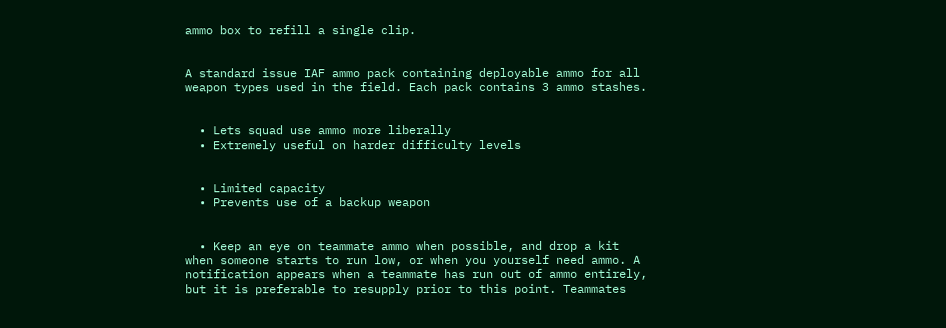ammo box to refill a single clip.


A standard issue IAF ammo pack containing deployable ammo for all weapon types used in the field. Each pack contains 3 ammo stashes.


  • Lets squad use ammo more liberally
  • Extremely useful on harder difficulty levels


  • Limited capacity
  • Prevents use of a backup weapon


  • Keep an eye on teammate ammo when possible, and drop a kit when someone starts to run low, or when you yourself need ammo. A notification appears when a teammate has run out of ammo entirely, but it is preferable to resupply prior to this point. Teammates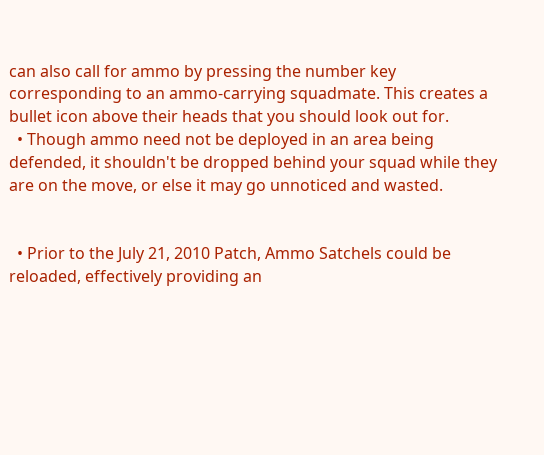can also call for ammo by pressing the number key corresponding to an ammo-carrying squadmate. This creates a bullet icon above their heads that you should look out for.
  • Though ammo need not be deployed in an area being defended, it shouldn't be dropped behind your squad while they are on the move, or else it may go unnoticed and wasted.


  • Prior to the July 21, 2010 Patch, Ammo Satchels could be reloaded, effectively providing an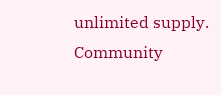unlimited supply.
Community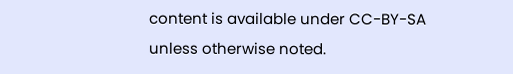content is available under CC-BY-SA unless otherwise noted.